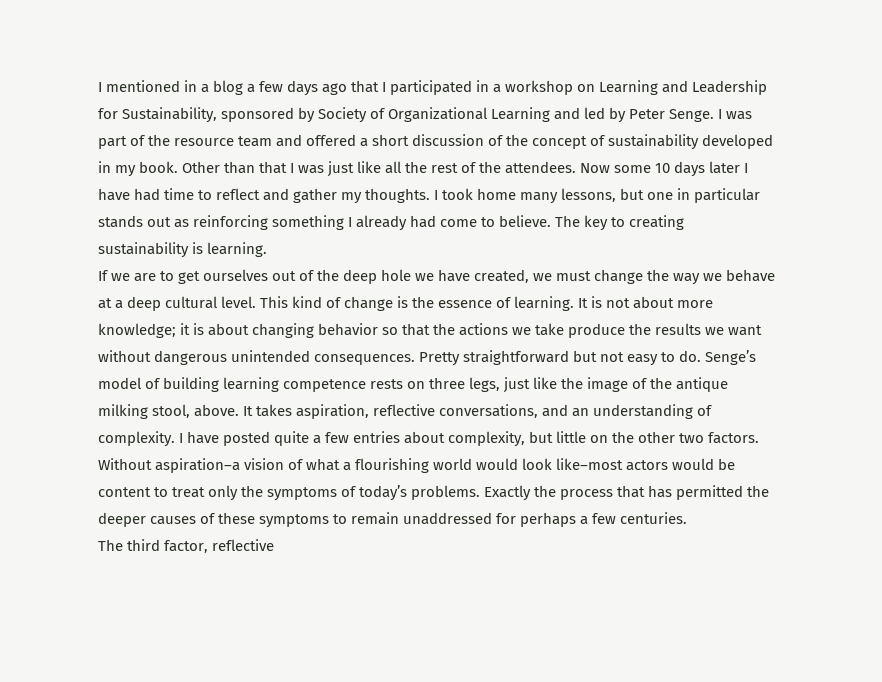I mentioned in a blog a few days ago that I participated in a workshop on Learning and Leadership for Sustainability, sponsored by Society of Organizational Learning and led by Peter Senge. I was part of the resource team and offered a short discussion of the concept of sustainability developed in my book. Other than that I was just like all the rest of the attendees. Now some 10 days later I have had time to reflect and gather my thoughts. I took home many lessons, but one in particular stands out as reinforcing something I already had come to believe. The key to creating sustainability is learning.
If we are to get ourselves out of the deep hole we have created, we must change the way we behave at a deep cultural level. This kind of change is the essence of learning. It is not about more knowledge; it is about changing behavior so that the actions we take produce the results we want without dangerous unintended consequences. Pretty straightforward but not easy to do. Senge’s model of building learning competence rests on three legs, just like the image of the antique milking stool, above. It takes aspiration, reflective conversations, and an understanding of complexity. I have posted quite a few entries about complexity, but little on the other two factors. Without aspiration–a vision of what a flourishing world would look like–most actors would be content to treat only the symptoms of today’s problems. Exactly the process that has permitted the deeper causes of these symptoms to remain unaddressed for perhaps a few centuries.
The third factor, reflective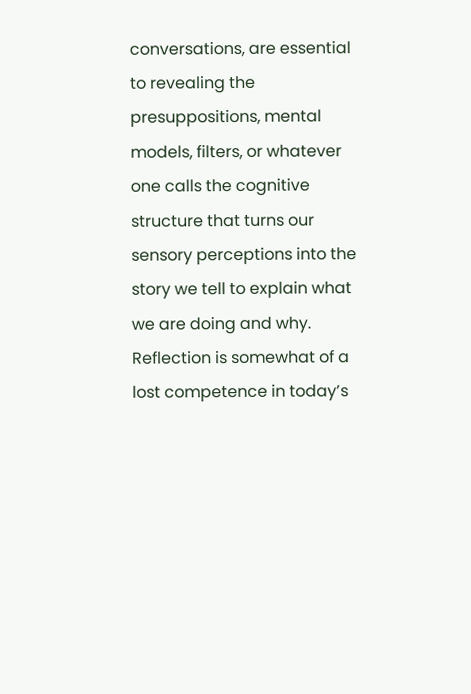conversations, are essential to revealing the presuppositions, mental models, filters, or whatever one calls the cognitive structure that turns our sensory perceptions into the story we tell to explain what we are doing and why. Reflection is somewhat of a lost competence in today’s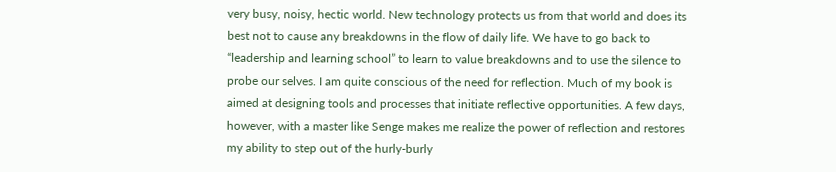very busy, noisy, hectic world. New technology protects us from that world and does its best not to cause any breakdowns in the flow of daily life. We have to go back to “leadership and learning school” to learn to value breakdowns and to use the silence to probe our selves. I am quite conscious of the need for reflection. Much of my book is aimed at designing tools and processes that initiate reflective opportunities. A few days, however, with a master like Senge makes me realize the power of reflection and restores my ability to step out of the hurly-burly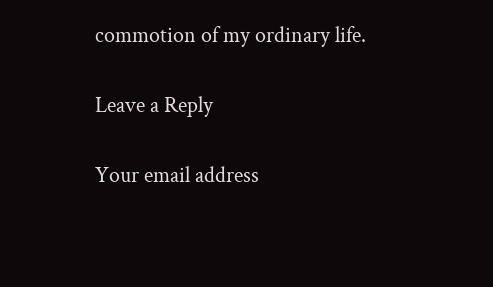commotion of my ordinary life.

Leave a Reply

Your email address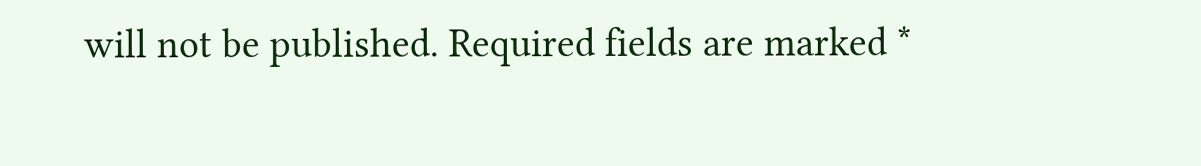will not be published. Required fields are marked *